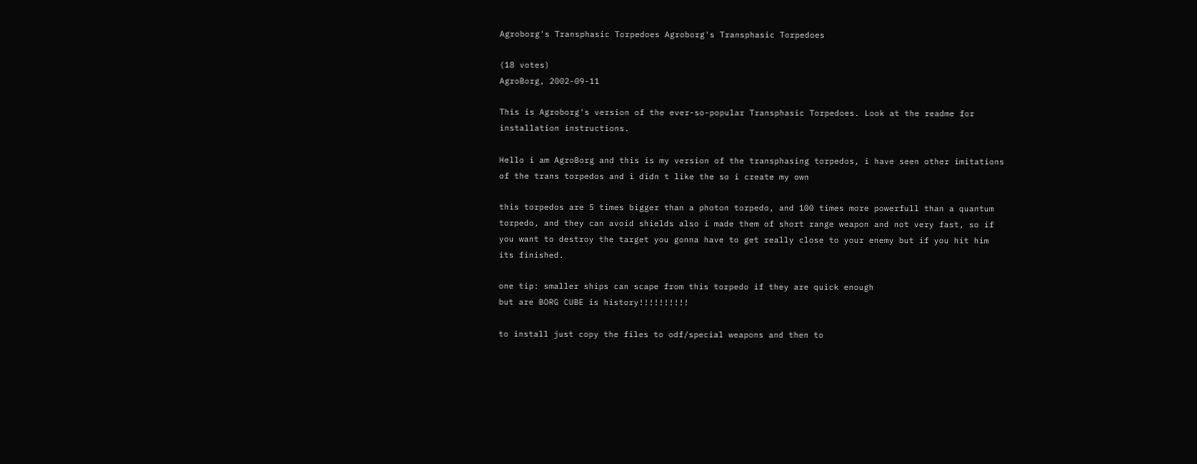Agroborg's Transphasic Torpedoes Agroborg's Transphasic Torpedoes

(18 votes)
AgroBorg, 2002-09-11

This is Agroborg's version of the ever-so-popular Transphasic Torpedoes. Look at the readme for installation instructions.

Hello i am AgroBorg and this is my version of the transphasing torpedos, i have seen other imitations of the trans torpedos and i didn t like the so i create my own

this torpedos are 5 times bigger than a photon torpedo, and 100 times more powerfull than a quantum torpedo, and they can avoid shields also i made them of short range weapon and not very fast, so if you want to destroy the target you gonna have to get really close to your enemy but if you hit him its finished.

one tip: smaller ships can scape from this torpedo if they are quick enough
but are BORG CUBE is history!!!!!!!!!!

to install just copy the files to odf/special weapons and then to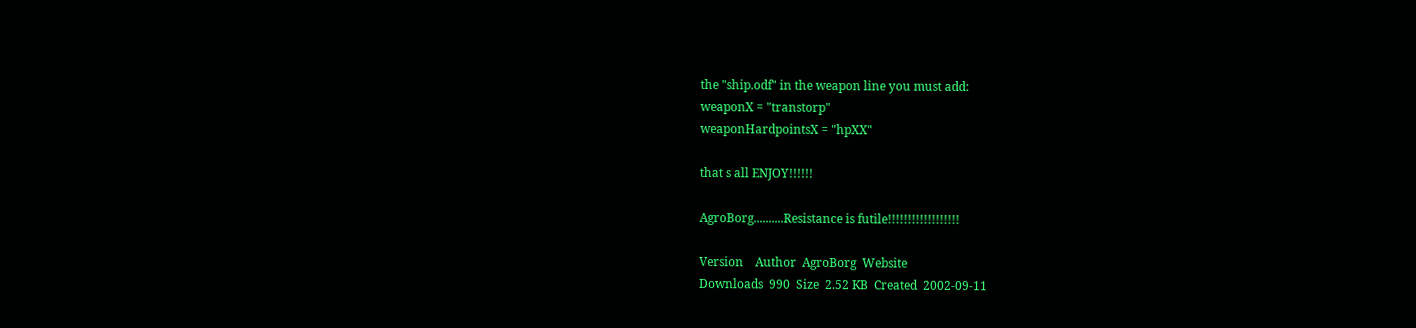the "ship.odf" in the weapon line you must add:
weaponX = "transtorp"
weaponHardpointsX = "hpXX"

that s all ENJOY!!!!!!

AgroBorg..........Resistance is futile!!!!!!!!!!!!!!!!!!

Version    Author  AgroBorg  Website
Downloads  990  Size  2.52 KB  Created  2002-09-11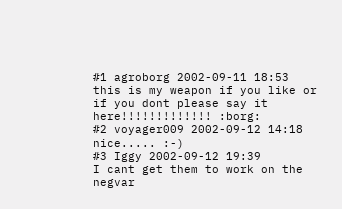#1 agroborg 2002-09-11 18:53
this is my weapon if you like or if you dont please say it here!!!!!!!!!!!!! :borg:
#2 voyager009 2002-09-12 14:18
nice..... :-)
#3 Iggy 2002-09-12 19:39
I cant get them to work on the negvar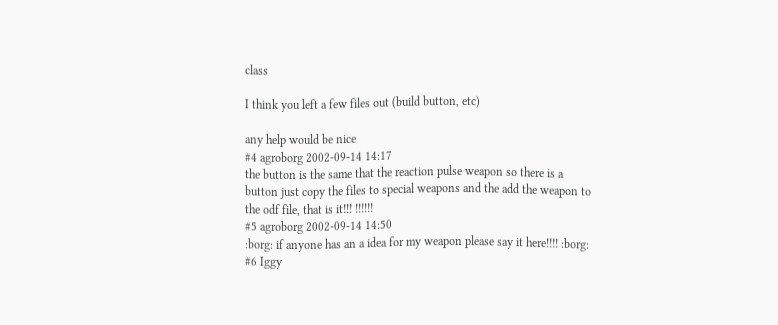class

I think you left a few files out (build button, etc)

any help would be nice
#4 agroborg 2002-09-14 14:17
the button is the same that the reaction pulse weapon so there is a button just copy the files to special weapons and the add the weapon to the odf file, that is it!!! !!!!!!
#5 agroborg 2002-09-14 14:50
:borg: if anyone has an a idea for my weapon please say it here!!!! :borg:
#6 Iggy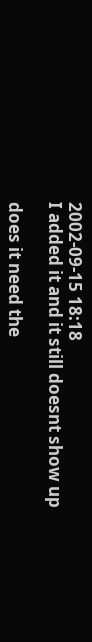2002-09-15 18:18
I added it and it still doesnt show up

does it need the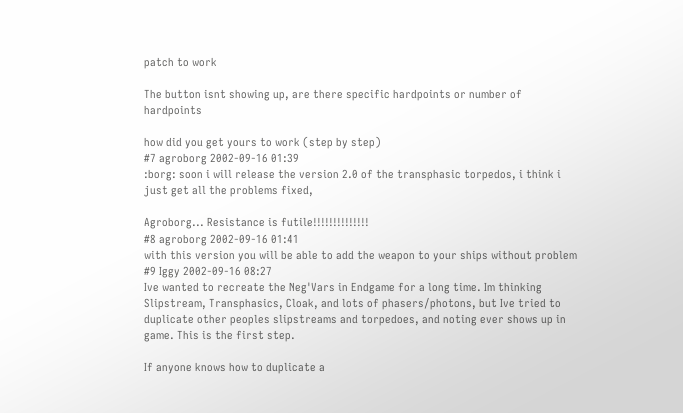patch to work

The button isnt showing up, are there specific hardpoints or number of hardpoints

how did you get yours to work (step by step)
#7 agroborg 2002-09-16 01:39
:borg: soon i will release the version 2.0 of the transphasic torpedos, i think i just get all the problems fixed,

Agroborg... Resistance is futile!!!!!!!!!!!!!!
#8 agroborg 2002-09-16 01:41
with this version you will be able to add the weapon to your ships without problem
#9 Iggy 2002-09-16 08:27
Ive wanted to recreate the Neg'Vars in Endgame for a long time. Im thinking Slipstream, Transphasics, Cloak, and lots of phasers/photons, but Ive tried to duplicate other peoples slipstreams and torpedoes, and noting ever shows up in game. This is the first step.

If anyone knows how to duplicate a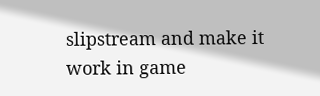slipstream and make it work in game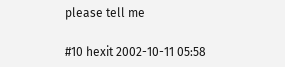please tell me

#10 hexit 2002-10-11 05:58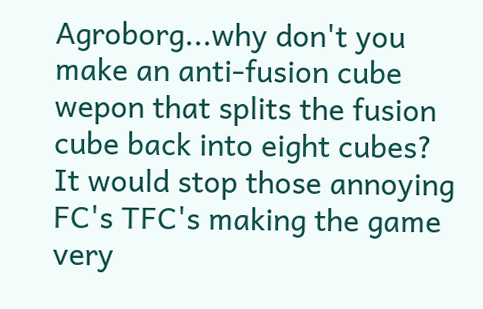Agroborg...why don't you make an anti-fusion cube wepon that splits the fusion cube back into eight cubes? It would stop those annoying FC's TFC's making the game very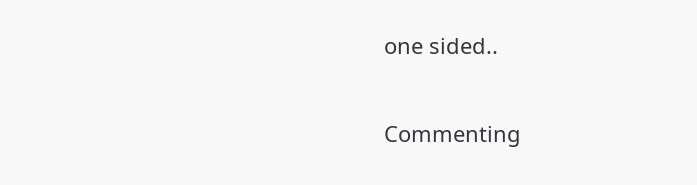one sided..

Commenting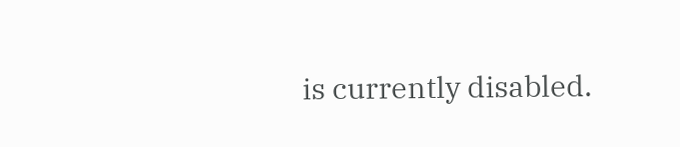is currently disabled.